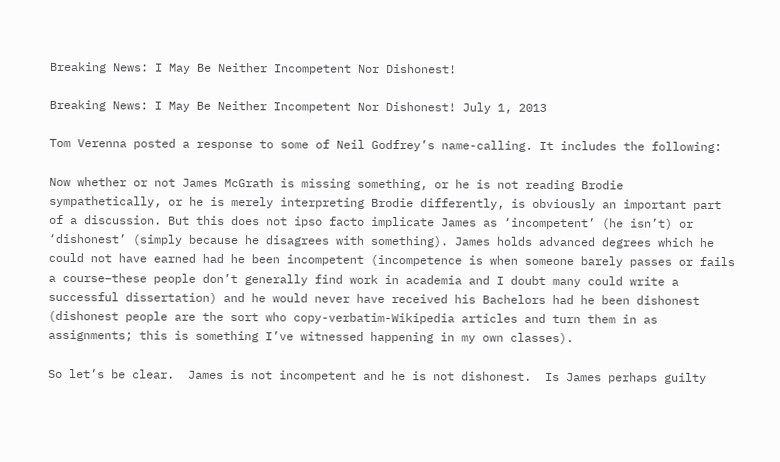Breaking News: I May Be Neither Incompetent Nor Dishonest!

Breaking News: I May Be Neither Incompetent Nor Dishonest! July 1, 2013

Tom Verenna posted a response to some of Neil Godfrey’s name-calling. It includes the following:

Now whether or not James McGrath is missing something, or he is not reading Brodie sympathetically, or he is merely interpreting Brodie differently, is obviously an important part of a discussion. But this does not ipso facto implicate James as ‘incompetent’ (he isn’t) or ‘dishonest’ (simply because he disagrees with something). James holds advanced degrees which he could not have earned had he been incompetent (incompetence is when someone barely passes or fails a course–these people don’t generally find work in academia and I doubt many could write a successful dissertation) and he would never have received his Bachelors had he been dishonest (dishonest people are the sort who copy-verbatim-Wikipedia articles and turn them in as assignments; this is something I’ve witnessed happening in my own classes).

So let’s be clear.  James is not incompetent and he is not dishonest.  Is James perhaps guilty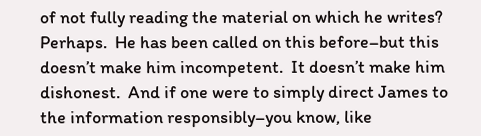of not fully reading the material on which he writes?  Perhaps.  He has been called on this before–but this doesn’t make him incompetent.  It doesn’t make him dishonest.  And if one were to simply direct James to the information responsibly–you know, like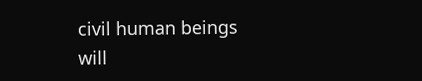civil human beings will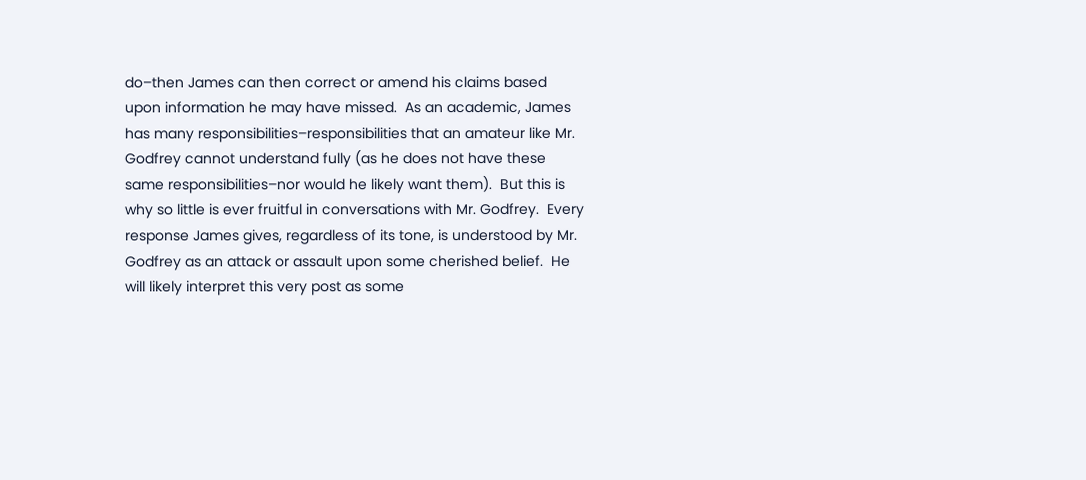do–then James can then correct or amend his claims based upon information he may have missed.  As an academic, James has many responsibilities–responsibilities that an amateur like Mr. Godfrey cannot understand fully (as he does not have these same responsibilities–nor would he likely want them).  But this is why so little is ever fruitful in conversations with Mr. Godfrey.  Every response James gives, regardless of its tone, is understood by Mr. Godfrey as an attack or assault upon some cherished belief.  He will likely interpret this very post as some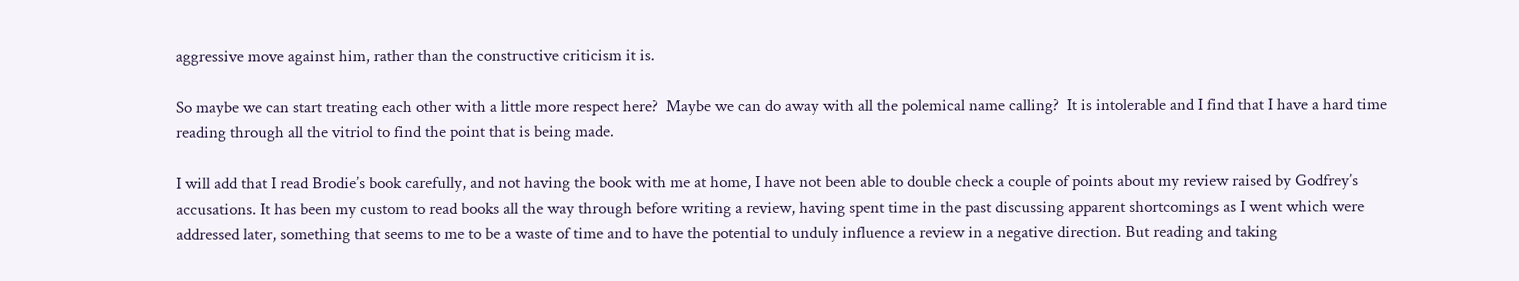aggressive move against him, rather than the constructive criticism it is.

So maybe we can start treating each other with a little more respect here?  Maybe we can do away with all the polemical name calling?  It is intolerable and I find that I have a hard time reading through all the vitriol to find the point that is being made.

I will add that I read Brodie’s book carefully, and not having the book with me at home, I have not been able to double check a couple of points about my review raised by Godfrey’s accusations. It has been my custom to read books all the way through before writing a review, having spent time in the past discussing apparent shortcomings as I went which were addressed later, something that seems to me to be a waste of time and to have the potential to unduly influence a review in a negative direction. But reading and taking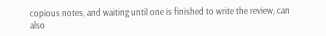copious notes, and waiting until one is finished to write the review, can also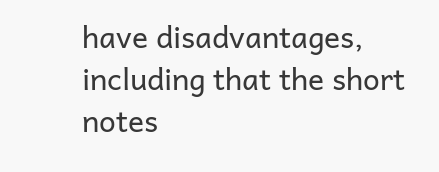have disadvantages, including that the short notes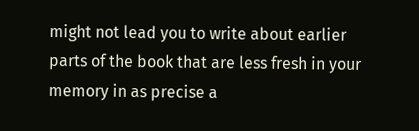might not lead you to write about earlier parts of the book that are less fresh in your memory in as precise a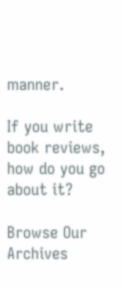manner.

If you write book reviews, how do you go about it?

Browse Our Archives